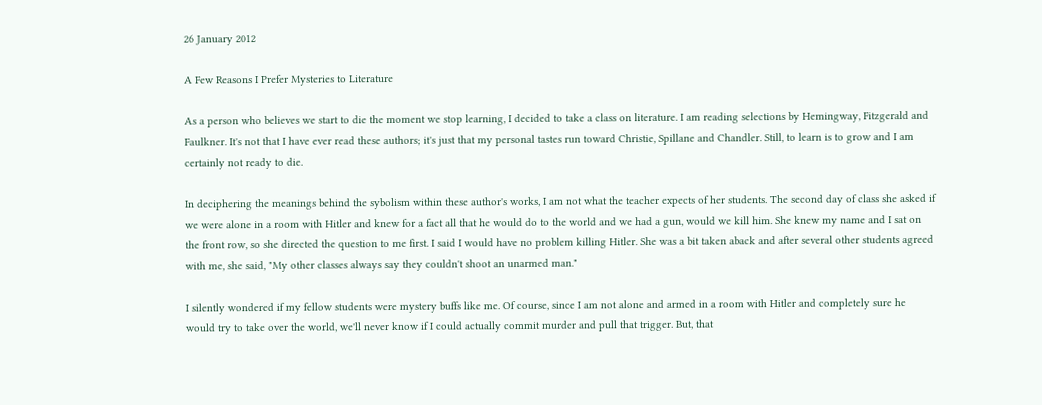26 January 2012

A Few Reasons I Prefer Mysteries to Literature

As a person who believes we start to die the moment we stop learning, I decided to take a class on literature. I am reading selections by Hemingway, Fitzgerald and Faulkner. It's not that I have ever read these authors; it's just that my personal tastes run toward Christie, Spillane and Chandler. Still, to learn is to grow and I am certainly not ready to die.

In deciphering the meanings behind the sybolism within these author's works, I am not what the teacher expects of her students. The second day of class she asked if we were alone in a room with Hitler and knew for a fact all that he would do to the world and we had a gun, would we kill him. She knew my name and I sat on the front row, so she directed the question to me first. I said I would have no problem killing Hitler. She was a bit taken aback and after several other students agreed with me, she said, "My other classes always say they couldn't shoot an unarmed man."

I silently wondered if my fellow students were mystery buffs like me. Of course, since I am not alone and armed in a room with Hitler and completely sure he would try to take over the world, we'll never know if I could actually commit murder and pull that trigger. But, that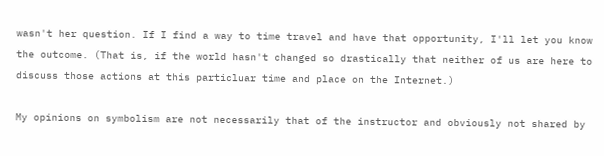wasn't her question. If I find a way to time travel and have that opportunity, I'll let you know the outcome. (That is, if the world hasn't changed so drastically that neither of us are here to discuss those actions at this particluar time and place on the Internet.)

My opinions on symbolism are not necessarily that of the instructor and obviously not shared by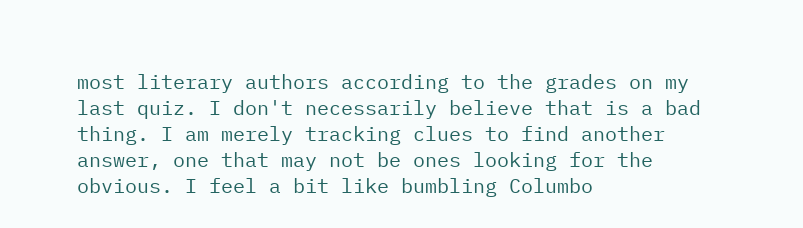most literary authors according to the grades on my last quiz. I don't necessarily believe that is a bad thing. I am merely tracking clues to find another answer, one that may not be ones looking for the obvious. I feel a bit like bumbling Columbo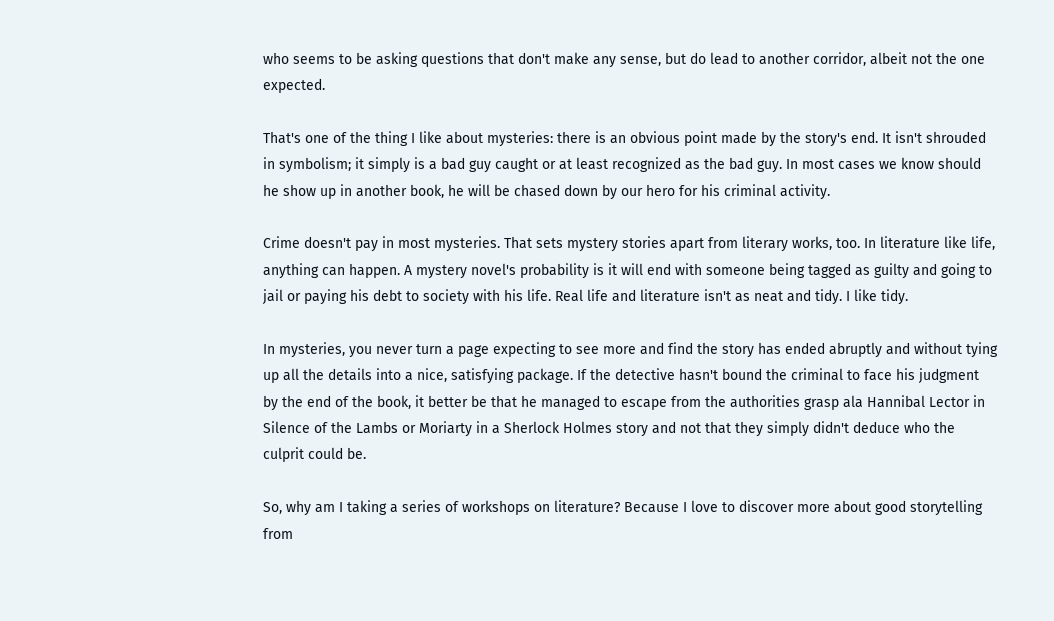who seems to be asking questions that don't make any sense, but do lead to another corridor, albeit not the one expected.

That's one of the thing I like about mysteries: there is an obvious point made by the story's end. It isn't shrouded in symbolism; it simply is a bad guy caught or at least recognized as the bad guy. In most cases we know should he show up in another book, he will be chased down by our hero for his criminal activity.

Crime doesn't pay in most mysteries. That sets mystery stories apart from literary works, too. In literature like life, anything can happen. A mystery novel's probability is it will end with someone being tagged as guilty and going to jail or paying his debt to society with his life. Real life and literature isn't as neat and tidy. I like tidy.

In mysteries, you never turn a page expecting to see more and find the story has ended abruptly and without tying up all the details into a nice, satisfying package. If the detective hasn't bound the criminal to face his judgment by the end of the book, it better be that he managed to escape from the authorities grasp ala Hannibal Lector in Silence of the Lambs or Moriarty in a Sherlock Holmes story and not that they simply didn't deduce who the culprit could be.

So, why am I taking a series of workshops on literature? Because I love to discover more about good storytelling from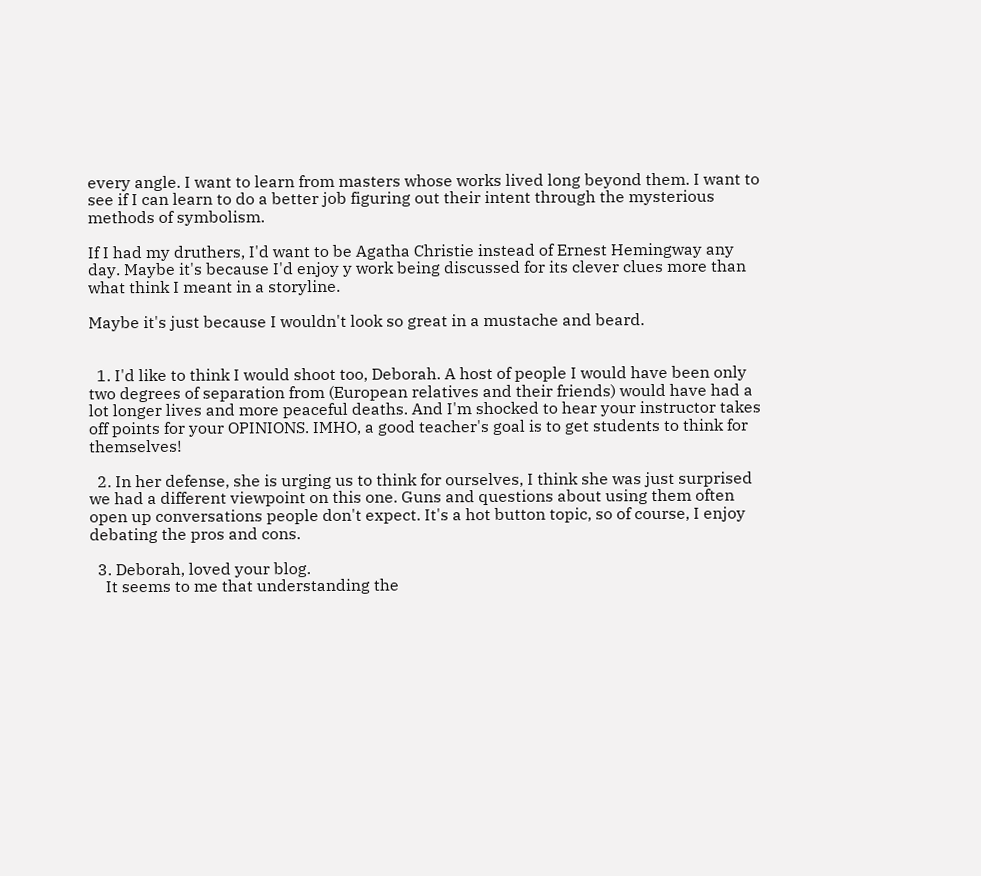every angle. I want to learn from masters whose works lived long beyond them. I want to see if I can learn to do a better job figuring out their intent through the mysterious methods of symbolism.

If I had my druthers, I'd want to be Agatha Christie instead of Ernest Hemingway any day. Maybe it's because I'd enjoy y work being discussed for its clever clues more than what think I meant in a storyline.

Maybe it's just because I wouldn't look so great in a mustache and beard.


  1. I'd like to think I would shoot too, Deborah. A host of people I would have been only two degrees of separation from (European relatives and their friends) would have had a lot longer lives and more peaceful deaths. And I'm shocked to hear your instructor takes off points for your OPINIONS. IMHO, a good teacher's goal is to get students to think for themselves!

  2. In her defense, she is urging us to think for ourselves, I think she was just surprised we had a different viewpoint on this one. Guns and questions about using them often open up conversations people don't expect. It's a hot button topic, so of course, I enjoy debating the pros and cons.

  3. Deborah, loved your blog.
    It seems to me that understanding the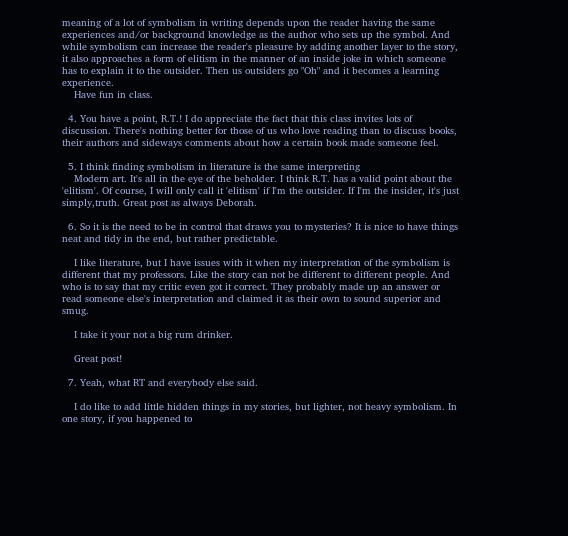meaning of a lot of symbolism in writing depends upon the reader having the same experiences and/or background knowledge as the author who sets up the symbol. And while symbolism can increase the reader's pleasure by adding another layer to the story, it also approaches a form of elitism in the manner of an inside joke in which someone has to explain it to the outsider. Then us outsiders go "Oh" and it becomes a learning experience.
    Have fun in class.

  4. You have a point, R.T.! I do appreciate the fact that this class invites lots of discussion. There's nothing better for those of us who love reading than to discuss books, their authors and sideways comments about how a certain book made someone feel.

  5. I think finding symbolism in literature is the same interpreting
    Modern art. It's all in the eye of the beholder. I think R.T. has a valid point about the 'elitism'. Of course, I will only call it 'elitism' if I'm the outsider. If I'm the insider, it's just simply,truth. Great post as always Deborah.

  6. So it is the need to be in control that draws you to mysteries? It is nice to have things neat and tidy in the end, but rather predictable.

    I like literature, but I have issues with it when my interpretation of the symbolism is different that my professors. Like the story can not be different to different people. And who is to say that my critic even got it correct. They probably made up an answer or read someone else's interpretation and claimed it as their own to sound superior and smug.

    I take it your not a big rum drinker.

    Great post!

  7. Yeah, what RT and everybody else said.

    I do like to add little hidden things in my stories, but lighter, not heavy symbolism. In one story, if you happened to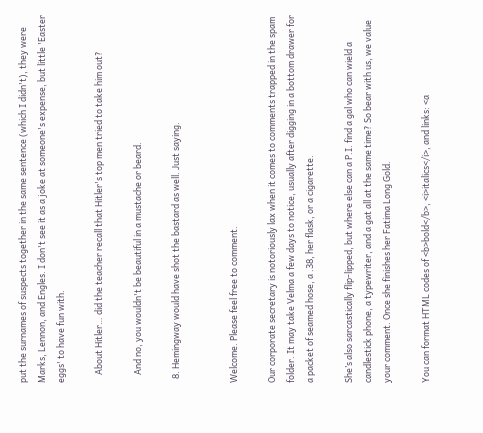put the surnames of suspects together in the same sentence (which I didn't), they were Marks, Lennon, and Engles. I don't see it as a joke at someone's expense, but little 'Easter eggs' to have fun with.

    About Hitler… did the teacher recall that Hitler's top men tried to take him out?

    And no, you wouldn't be beautiful in a mustache or beard.

  8. Hemingway would have shot the bastard as well. Just saying.


Welcome. Please feel free to comment.

Our corporate secretary is notoriously lax when it comes to comments trapped in the spam folder. It may take Velma a few days to notice, usually after digging in a bottom drawer for a packet of seamed hose, a .38, her flask, or a cigarette.

She’s also sarcastically flip-lipped, but where else can a P.I. find a gal who can wield a candlestick phone, a typewriter, and a gat all at the same time? So bear with us, we value your comment. Once she finishes her Fatima Long Gold.

You can format HTML codes of <b>bold</b>, <i>italics</i>, and links: <a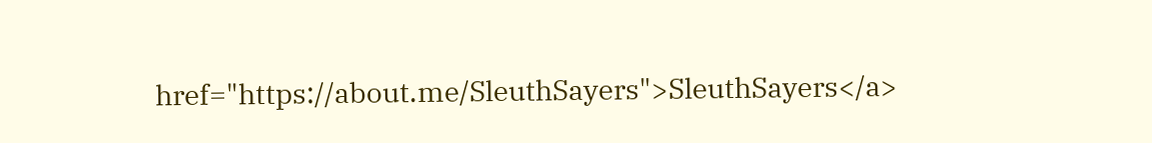href="https://about.me/SleuthSayers">SleuthSayers</a>